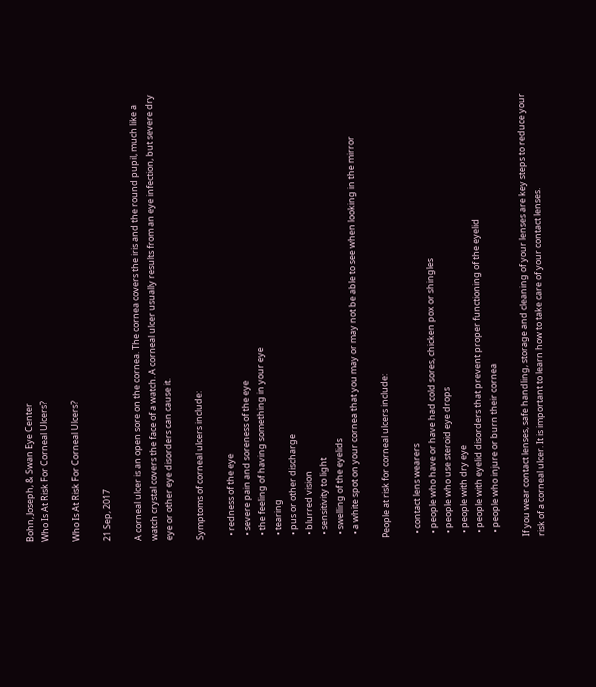Bohn, Joseph, & Swan Eye Center
Who Is At Risk For Corneal Ulcers?

Who Is At Risk For Corneal Ulcers?

21 Sep, 2017

A corneal ulcer is an open sore on the cornea. The cornea covers the iris and the round pupil, much like a watch crystal covers the face of a watch. A corneal ulcer usually results from an eye infection, but severe dry eye or other eye disorders can cause it.

Symptoms of corneal ulcers include:

  • redness of the eye
  • severe pain and soreness of the eye
  • the feeling of having something in your eye
  • tearing
  • pus or other discharge
  • blurred vision
  • sensitivity to light
  • swelling of the eyelids
  • a white spot on your cornea that you may or may not be able to see when looking in the mirror

People at risk for corneal ulcers include:

  • contact lens wearers
  • people who have or have had cold sores, chicken pox or shingles
  • people who use steroid eye drops
  • people with dry eye
  • people with eyelid disorders that prevent proper functioning of the eyelid
  • people who injure or burn their cornea

If you wear contact lenses, safe handling, storage and cleaning of your lenses are key steps to reduce your risk of a corneal ulcer. It is important to learn how to take care of your contact lenses.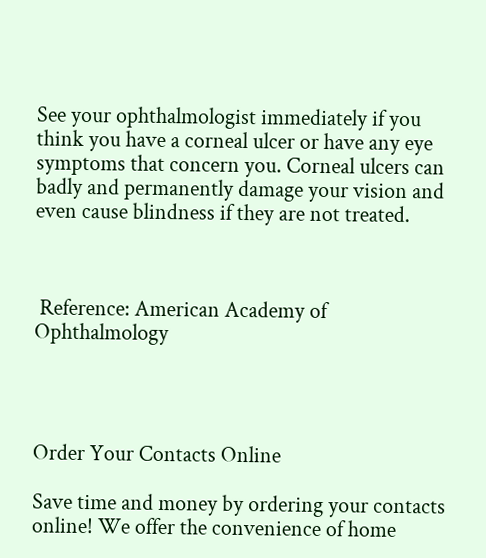See your ophthalmologist immediately if you think you have a corneal ulcer or have any eye symptoms that concern you. Corneal ulcers can badly and permanently damage your vision and even cause blindness if they are not treated.



 Reference: American Academy of Ophthalmology




Order Your Contacts Online

Save time and money by ordering your contacts online! We offer the convenience of home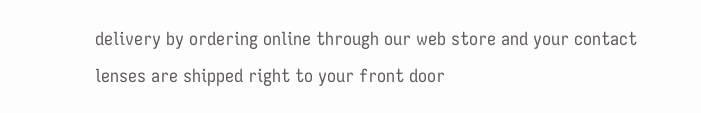delivery by ordering online through our web store and your contact
lenses are shipped right to your front door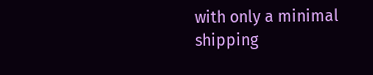with only a minimal shipping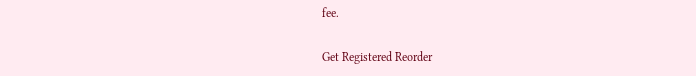fee.

Get Registered Reorder